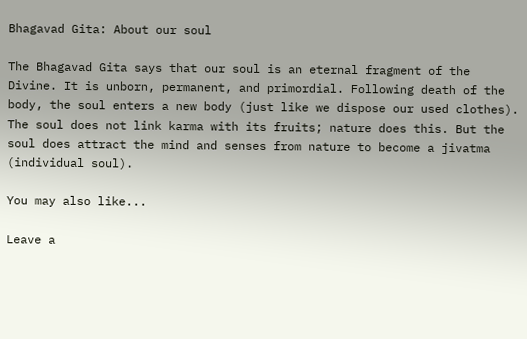Bhagavad Gita: About our soul

The Bhagavad Gita says that our soul is an eternal fragment of the Divine. It is unborn, permanent, and primordial. Following death of the body, the soul enters a new body (just like we dispose our used clothes). The soul does not link karma with its fruits; nature does this. But the soul does attract the mind and senses from nature to become a jivatma (individual soul).

You may also like...

Leave a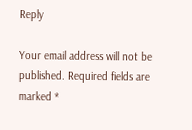Reply

Your email address will not be published. Required fields are marked *